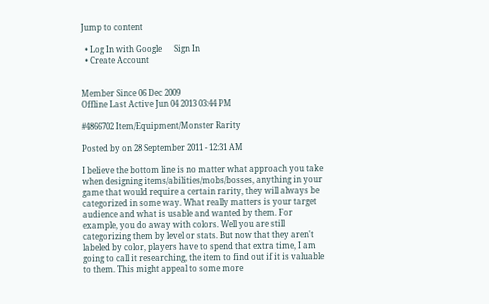Jump to content

  • Log In with Google      Sign In
  • Create Account


Member Since 06 Dec 2009
Offline Last Active Jun 04 2013 03:44 PM

#4866702 Item/Equipment/Monster Rarity

Posted by on 28 September 2011 - 12:31 AM

I believe the bottom line is no matter what approach you take when designing items/abilities/mobs/bosses, anything in your game that would require a certain rarity, they will always be categorized in some way. What really matters is your target audience and what is usable and wanted by them. For example, you do away with colors. Well you are still categorizing them by level or stats. But now that they aren't labeled by color, players have to spend that extra time, I am going to call it researching, the item to find out if it is valuable to them. This might appeal to some more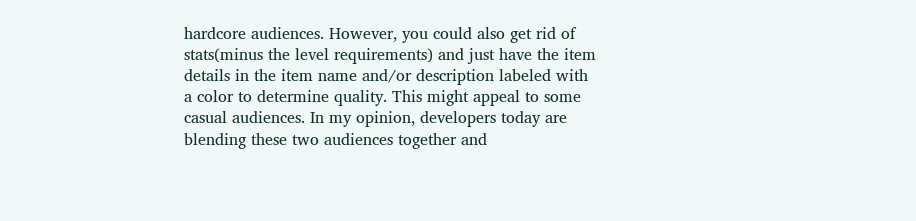hardcore audiences. However, you could also get rid of stats(minus the level requirements) and just have the item details in the item name and/or description labeled with a color to determine quality. This might appeal to some casual audiences. In my opinion, developers today are blending these two audiences together and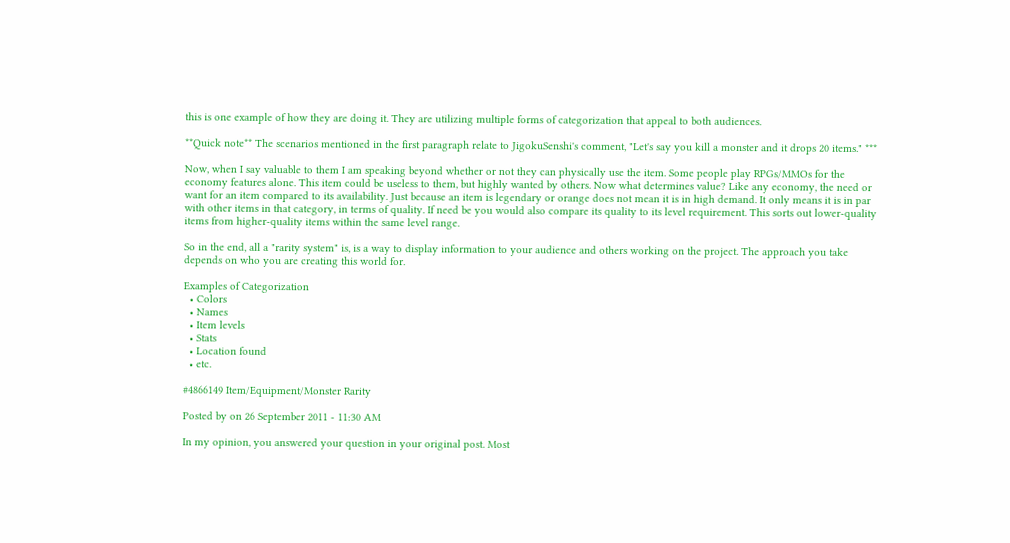this is one example of how they are doing it. They are utilizing multiple forms of categorization that appeal to both audiences.

**Quick note** The scenarios mentioned in the first paragraph relate to JigokuSenshi's comment, "Let's say you kill a monster and it drops 20 items." ***

Now, when I say valuable to them I am speaking beyond whether or not they can physically use the item. Some people play RPGs/MMOs for the economy features alone. This item could be useless to them, but highly wanted by others. Now what determines value? Like any economy, the need or want for an item compared to its availability. Just because an item is legendary or orange does not mean it is in high demand. It only means it is in par with other items in that category, in terms of quality. If need be you would also compare its quality to its level requirement. This sorts out lower-quality items from higher-quality items within the same level range.

So in the end, all a "rarity system" is, is a way to display information to your audience and others working on the project. The approach you take depends on who you are creating this world for.

Examples of Categorization
  • Colors
  • Names
  • Item levels
  • Stats
  • Location found
  • etc.

#4866149 Item/Equipment/Monster Rarity

Posted by on 26 September 2011 - 11:30 AM

In my opinion, you answered your question in your original post. Most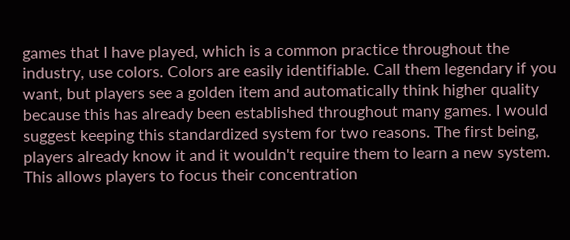games that I have played, which is a common practice throughout the industry, use colors. Colors are easily identifiable. Call them legendary if you want, but players see a golden item and automatically think higher quality because this has already been established throughout many games. I would suggest keeping this standardized system for two reasons. The first being, players already know it and it wouldn't require them to learn a new system. This allows players to focus their concentration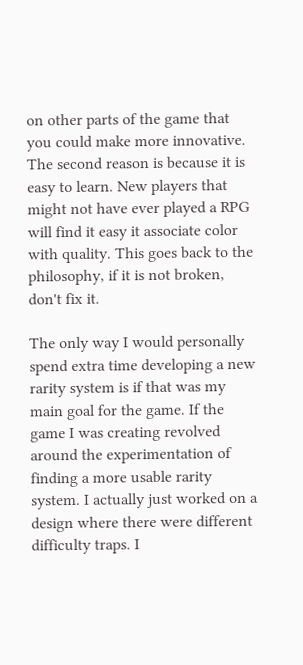on other parts of the game that you could make more innovative. The second reason is because it is easy to learn. New players that might not have ever played a RPG will find it easy it associate color with quality. This goes back to the philosophy, if it is not broken, don't fix it.

The only way I would personally spend extra time developing a new rarity system is if that was my main goal for the game. If the game I was creating revolved around the experimentation of finding a more usable rarity system. I actually just worked on a design where there were different difficulty traps. I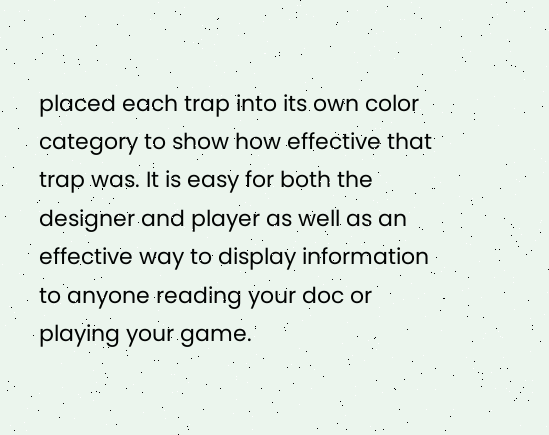placed each trap into its own color category to show how effective that trap was. It is easy for both the designer and player as well as an effective way to display information to anyone reading your doc or playing your game.